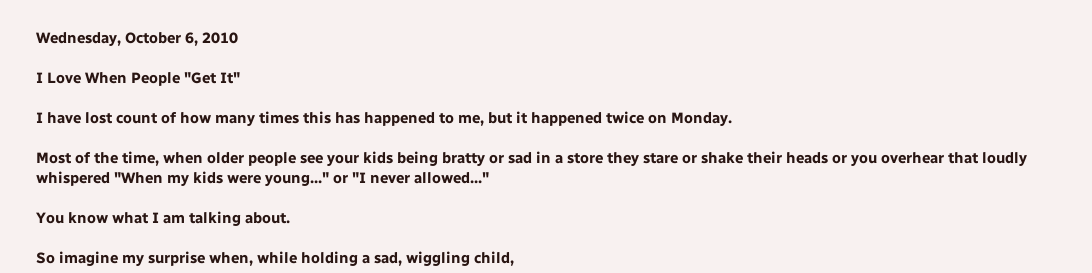Wednesday, October 6, 2010

I Love When People "Get It"

I have lost count of how many times this has happened to me, but it happened twice on Monday.

Most of the time, when older people see your kids being bratty or sad in a store they stare or shake their heads or you overhear that loudly whispered "When my kids were young..." or "I never allowed..."

You know what I am talking about.

So imagine my surprise when, while holding a sad, wiggling child,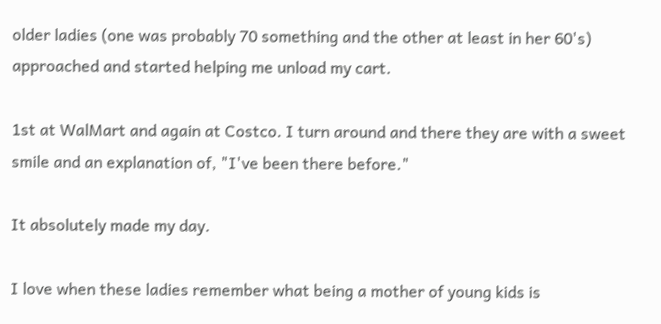older ladies (one was probably 70 something and the other at least in her 60's) approached and started helping me unload my cart.

1st at WalMart and again at Costco. I turn around and there they are with a sweet smile and an explanation of, "I've been there before."

It absolutely made my day.

I love when these ladies remember what being a mother of young kids is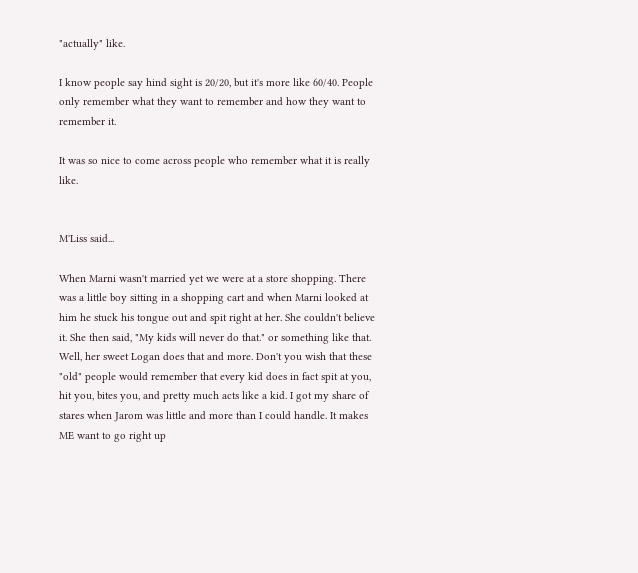"actually" like.

I know people say hind sight is 20/20, but it's more like 60/40. People only remember what they want to remember and how they want to remember it.

It was so nice to come across people who remember what it is really like.


M'Liss said...

When Marni wasn't married yet we were at a store shopping. There was a little boy sitting in a shopping cart and when Marni looked at him he stuck his tongue out and spit right at her. She couldn't believe it. She then said, "My kids will never do that." or something like that. Well, her sweet Logan does that and more. Don't you wish that these "old" people would remember that every kid does in fact spit at you, hit you, bites you, and pretty much acts like a kid. I got my share of stares when Jarom was little and more than I could handle. It makes ME want to go right up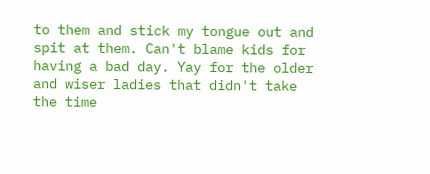to them and stick my tongue out and spit at them. Can't blame kids for having a bad day. Yay for the older and wiser ladies that didn't take the time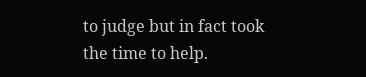to judge but in fact took the time to help.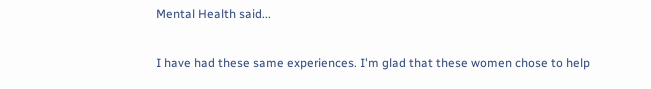Mental Health said...

I have had these same experiences. I'm glad that these women chose to help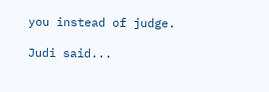you instead of judge.

Judi said...